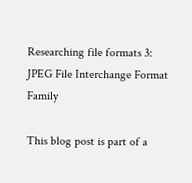Researching file formats 3: JPEG File Interchange Format Family

This blog post is part of a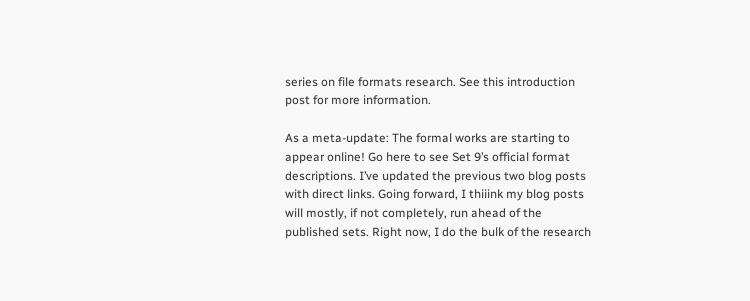series on file formats research. See this introduction post for more information.

As a meta-update: The formal works are starting to appear online! Go here to see Set 9’s official format descriptions. I’ve updated the previous two blog posts with direct links. Going forward, I thiiink my blog posts will mostly, if not completely, run ahead of the published sets. Right now, I do the bulk of the research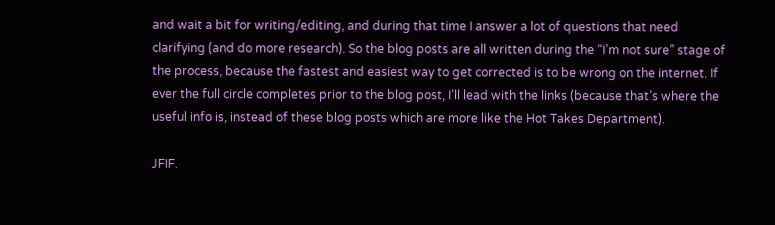and wait a bit for writing/editing, and during that time I answer a lot of questions that need clarifying (and do more research). So the blog posts are all written during the “I’m not sure” stage of the process, because the fastest and easiest way to get corrected is to be wrong on the internet. If ever the full circle completes prior to the blog post, I’ll lead with the links (because that’s where the useful info is, instead of these blog posts which are more like the Hot Takes Department).

JFIF.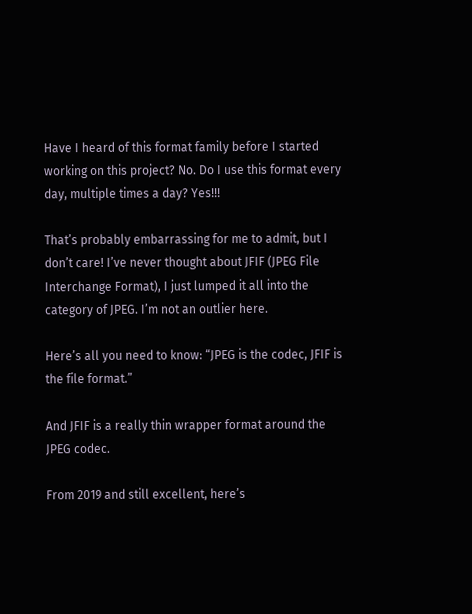Have I heard of this format family before I started working on this project? No. Do I use this format every day, multiple times a day? Yes!!!

That’s probably embarrassing for me to admit, but I don’t care! I’ve never thought about JFIF (JPEG File Interchange Format), I just lumped it all into the category of JPEG. I’m not an outlier here.

Here’s all you need to know: “JPEG is the codec, JFIF is the file format.”

And JFIF is a really thin wrapper format around the JPEG codec.

From 2019 and still excellent, here’s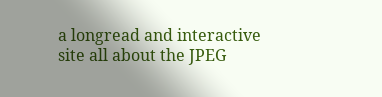a longread and interactive site all about the JPEG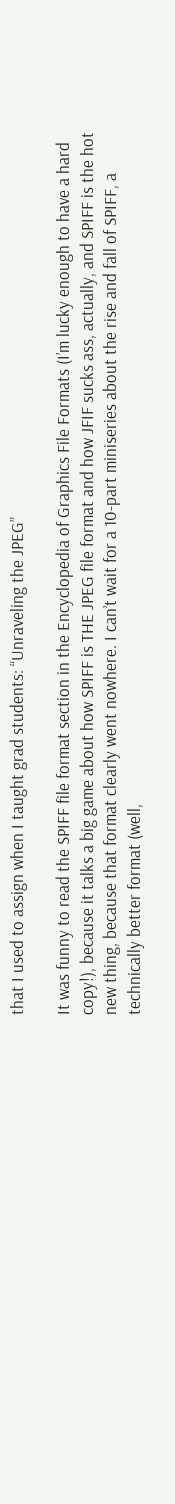that I used to assign when I taught grad students: “Unraveling the JPEG”

It was funny to read the SPIFF file format section in the Encyclopedia of Graphics File Formats (I’m lucky enough to have a hard copy!), because it talks a big game about how SPIFF is THE JPEG file format and how JFIF sucks ass, actually, and SPIFF is the hot new thing, because that format clearly went nowhere. I can’t wait for a 10-part miniseries about the rise and fall of SPIFF, a technically better format (well,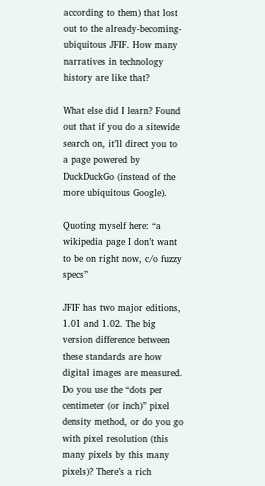according to them) that lost out to the already-becoming-ubiquitous JFIF. How many narratives in technology history are like that?

What else did I learn? Found out that if you do a sitewide search on, it’ll direct you to a page powered by DuckDuckGo (instead of the more ubiquitous Google).

Quoting myself here: “a wikipedia page I don’t want to be on right now, c/o fuzzy specs”

JFIF has two major editions, 1.01 and 1.02. The big version difference between these standards are how digital images are measured. Do you use the “dots per centimeter (or inch)” pixel density method, or do you go with pixel resolution (this many pixels by this many pixels)? There’s a rich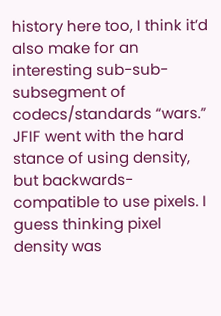history here too, I think it’d also make for an interesting sub-sub-subsegment of codecs/standards “wars.” JFIF went with the hard stance of using density, but backwards-compatible to use pixels. I guess thinking pixel density was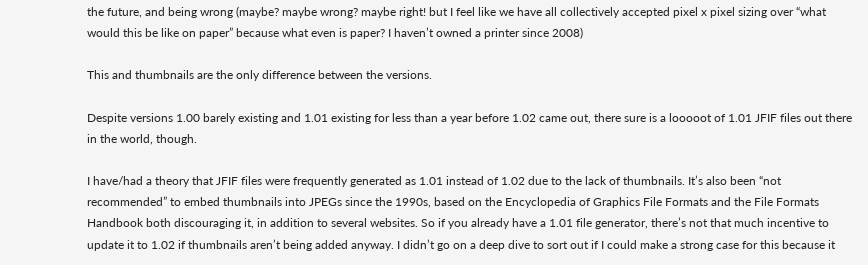the future, and being wrong (maybe? maybe wrong? maybe right! but I feel like we have all collectively accepted pixel x pixel sizing over “what would this be like on paper” because what even is paper? I haven’t owned a printer since 2008)

This and thumbnails are the only difference between the versions.

Despite versions 1.00 barely existing and 1.01 existing for less than a year before 1.02 came out, there sure is a looooot of 1.01 JFIF files out there in the world, though.

I have/had a theory that JFIF files were frequently generated as 1.01 instead of 1.02 due to the lack of thumbnails. It’s also been “not recommended” to embed thumbnails into JPEGs since the 1990s, based on the Encyclopedia of Graphics File Formats and the File Formats Handbook both discouraging it, in addition to several websites. So if you already have a 1.01 file generator, there’s not that much incentive to update it to 1.02 if thumbnails aren’t being added anyway. I didn’t go on a deep dive to sort out if I could make a strong case for this because it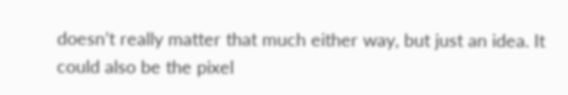doesn’t really matter that much either way, but just an idea. It could also be the pixel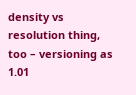density vs resolution thing, too – versioning as 1.01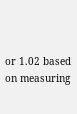or 1.02 based on measuring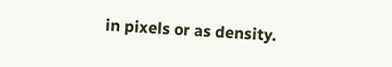in pixels or as density.